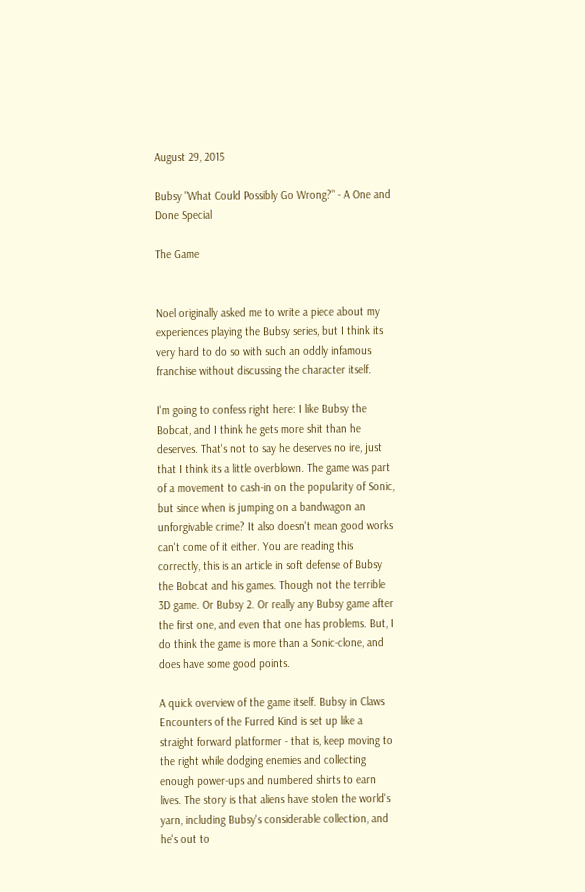August 29, 2015

Bubsy "What Could Possibly Go Wrong?" - A One and Done Special

The Game


Noel originally asked me to write a piece about my experiences playing the Bubsy series, but I think its very hard to do so with such an oddly infamous franchise without discussing the character itself.

I'm going to confess right here: I like Bubsy the Bobcat, and I think he gets more shit than he deserves. That's not to say he deserves no ire, just that I think its a little overblown. The game was part of a movement to cash-in on the popularity of Sonic, but since when is jumping on a bandwagon an unforgivable crime? It also doesn't mean good works can't come of it either. You are reading this correctly, this is an article in soft defense of Bubsy the Bobcat and his games. Though not the terrible 3D game. Or Bubsy 2. Or really any Bubsy game after the first one, and even that one has problems. But, I do think the game is more than a Sonic-clone, and does have some good points.

A quick overview of the game itself. Bubsy in Claws Encounters of the Furred Kind is set up like a straight forward platformer - that is, keep moving to the right while dodging enemies and collecting enough power-ups and numbered shirts to earn lives. The story is that aliens have stolen the world's yarn, including Bubsy's considerable collection, and he's out to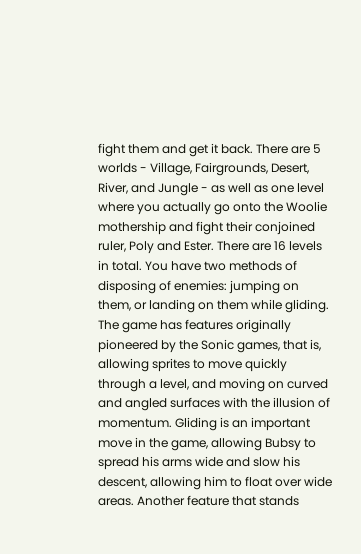fight them and get it back. There are 5 worlds - Village, Fairgrounds, Desert, River, and Jungle - as well as one level where you actually go onto the Woolie mothership and fight their conjoined ruler, Poly and Ester. There are 16 levels in total. You have two methods of disposing of enemies: jumping on them, or landing on them while gliding. The game has features originally pioneered by the Sonic games, that is, allowing sprites to move quickly through a level, and moving on curved and angled surfaces with the illusion of momentum. Gliding is an important move in the game, allowing Bubsy to spread his arms wide and slow his descent, allowing him to float over wide areas. Another feature that stands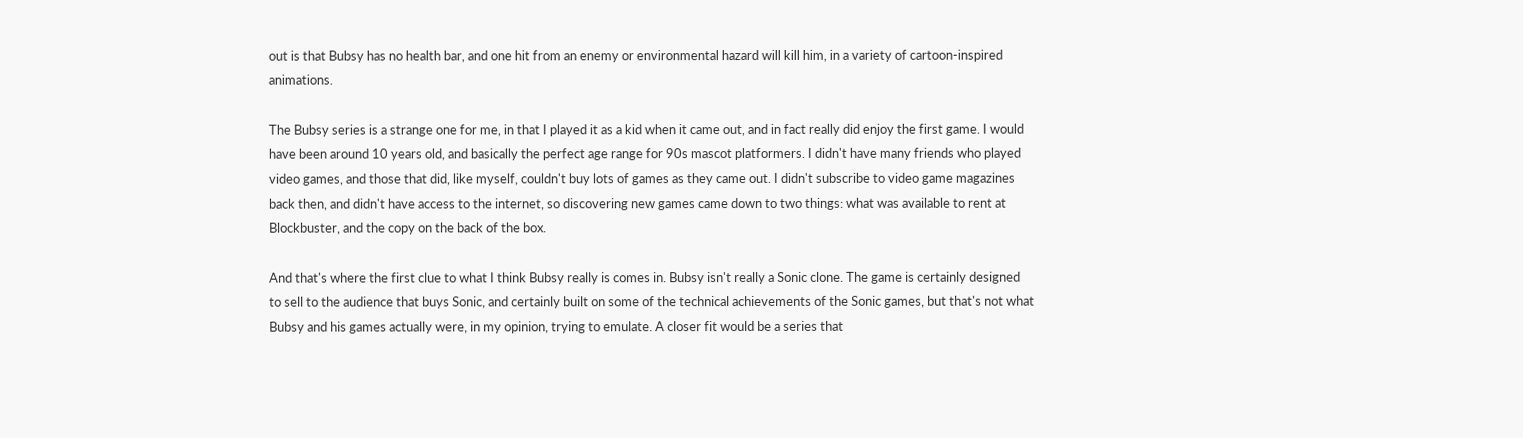out is that Bubsy has no health bar, and one hit from an enemy or environmental hazard will kill him, in a variety of cartoon-inspired animations.

The Bubsy series is a strange one for me, in that I played it as a kid when it came out, and in fact really did enjoy the first game. I would have been around 10 years old, and basically the perfect age range for 90s mascot platformers. I didn't have many friends who played video games, and those that did, like myself, couldn't buy lots of games as they came out. I didn't subscribe to video game magazines back then, and didn't have access to the internet, so discovering new games came down to two things: what was available to rent at Blockbuster, and the copy on the back of the box.

And that's where the first clue to what I think Bubsy really is comes in. Bubsy isn't really a Sonic clone. The game is certainly designed to sell to the audience that buys Sonic, and certainly built on some of the technical achievements of the Sonic games, but that's not what Bubsy and his games actually were, in my opinion, trying to emulate. A closer fit would be a series that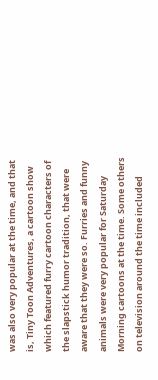was also very popular at the time, and that is, Tiny Toon Adventures, a cartoon show which featured furry cartoon characters of the slapstick humor tradition, that were aware that they were so. Furries and funny animals were very popular for Saturday Morning cartoons at the time. Some others on television around the time included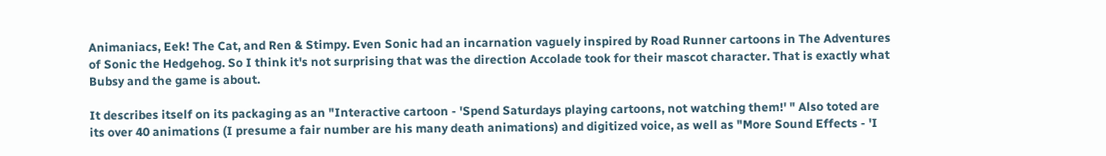Animaniacs, Eek! The Cat, and Ren & Stimpy. Even Sonic had an incarnation vaguely inspired by Road Runner cartoons in The Adventures of Sonic the Hedgehog. So I think it's not surprising that was the direction Accolade took for their mascot character. That is exactly what Bubsy and the game is about.

It describes itself on its packaging as an "Interactive cartoon - 'Spend Saturdays playing cartoons, not watching them!' " Also toted are its over 40 animations (I presume a fair number are his many death animations) and digitized voice, as well as "More Sound Effects - 'I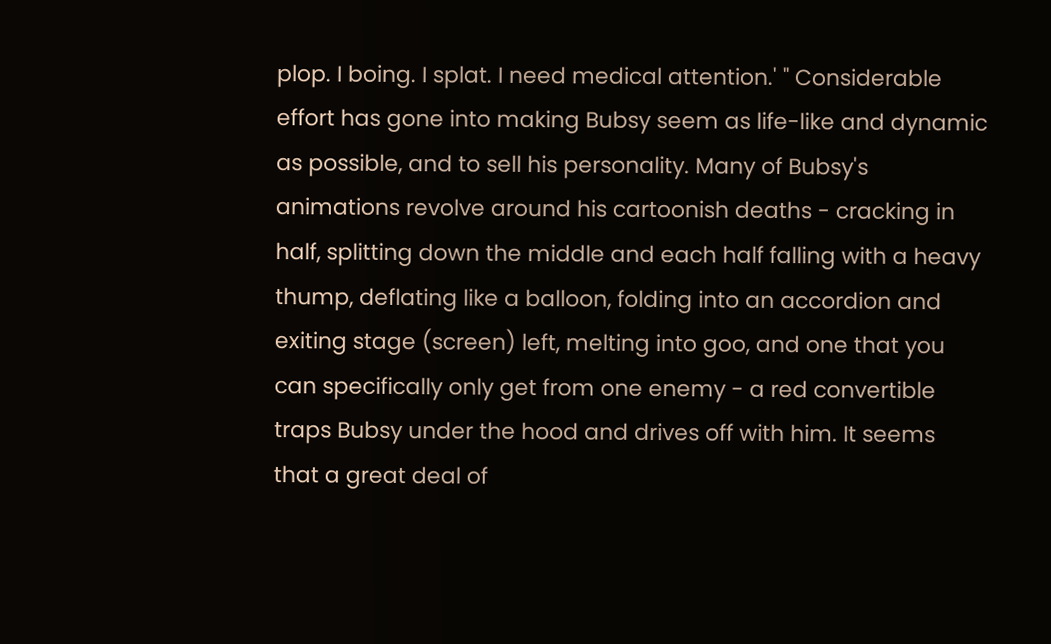plop. I boing. I splat. I need medical attention.' " Considerable effort has gone into making Bubsy seem as life-like and dynamic as possible, and to sell his personality. Many of Bubsy's animations revolve around his cartoonish deaths - cracking in half, splitting down the middle and each half falling with a heavy thump, deflating like a balloon, folding into an accordion and exiting stage (screen) left, melting into goo, and one that you can specifically only get from one enemy - a red convertible traps Bubsy under the hood and drives off with him. It seems that a great deal of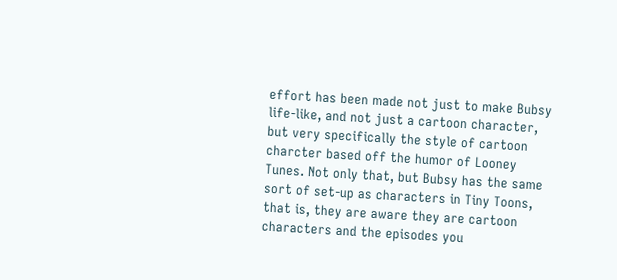effort has been made not just to make Bubsy life-like, and not just a cartoon character, but very specifically the style of cartoon charcter based off the humor of Looney Tunes. Not only that, but Bubsy has the same sort of set-up as characters in Tiny Toons, that is, they are aware they are cartoon characters and the episodes you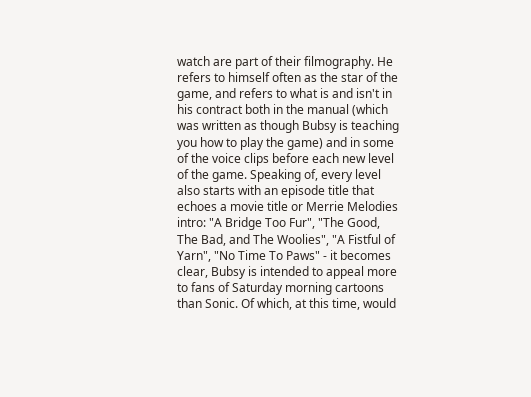watch are part of their filmography. He refers to himself often as the star of the game, and refers to what is and isn't in his contract both in the manual (which was written as though Bubsy is teaching you how to play the game) and in some of the voice clips before each new level of the game. Speaking of, every level also starts with an episode title that echoes a movie title or Merrie Melodies intro: "A Bridge Too Fur", "The Good, The Bad, and The Woolies", "A Fistful of Yarn", "No Time To Paws" - it becomes clear, Bubsy is intended to appeal more to fans of Saturday morning cartoons than Sonic. Of which, at this time, would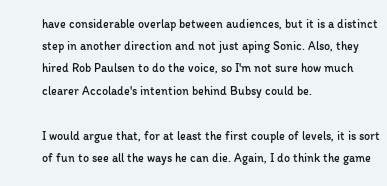have considerable overlap between audiences, but it is a distinct step in another direction and not just aping Sonic. Also, they hired Rob Paulsen to do the voice, so I'm not sure how much clearer Accolade's intention behind Bubsy could be.

I would argue that, for at least the first couple of levels, it is sort of fun to see all the ways he can die. Again, I do think the game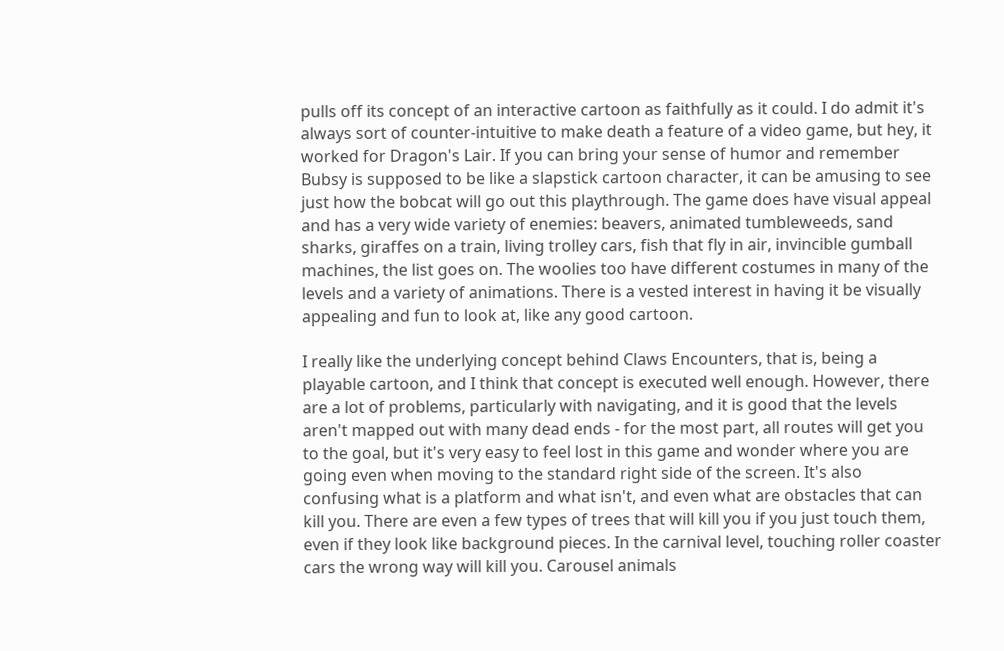pulls off its concept of an interactive cartoon as faithfully as it could. I do admit it's always sort of counter-intuitive to make death a feature of a video game, but hey, it worked for Dragon's Lair. If you can bring your sense of humor and remember Bubsy is supposed to be like a slapstick cartoon character, it can be amusing to see just how the bobcat will go out this playthrough. The game does have visual appeal and has a very wide variety of enemies: beavers, animated tumbleweeds, sand sharks, giraffes on a train, living trolley cars, fish that fly in air, invincible gumball machines, the list goes on. The woolies too have different costumes in many of the levels and a variety of animations. There is a vested interest in having it be visually appealing and fun to look at, like any good cartoon.

I really like the underlying concept behind Claws Encounters, that is, being a playable cartoon, and I think that concept is executed well enough. However, there are a lot of problems, particularly with navigating, and it is good that the levels aren't mapped out with many dead ends - for the most part, all routes will get you to the goal, but it's very easy to feel lost in this game and wonder where you are going even when moving to the standard right side of the screen. It's also confusing what is a platform and what isn't, and even what are obstacles that can kill you. There are even a few types of trees that will kill you if you just touch them, even if they look like background pieces. In the carnival level, touching roller coaster cars the wrong way will kill you. Carousel animals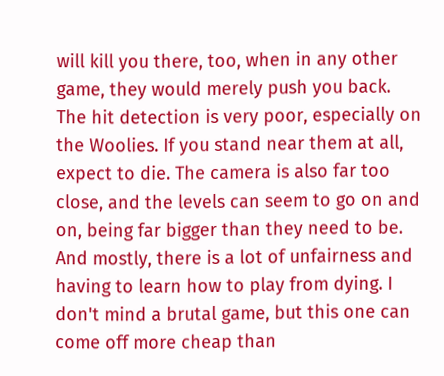will kill you there, too, when in any other game, they would merely push you back. The hit detection is very poor, especially on the Woolies. If you stand near them at all, expect to die. The camera is also far too close, and the levels can seem to go on and on, being far bigger than they need to be. And mostly, there is a lot of unfairness and having to learn how to play from dying. I don't mind a brutal game, but this one can come off more cheap than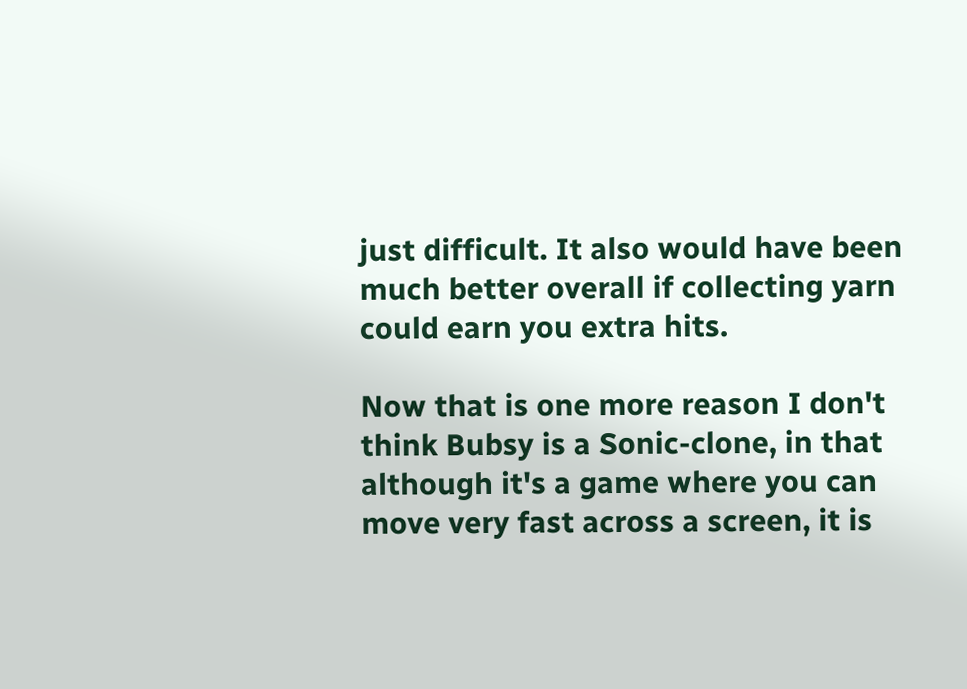just difficult. It also would have been much better overall if collecting yarn could earn you extra hits.

Now that is one more reason I don't think Bubsy is a Sonic-clone, in that although it's a game where you can move very fast across a screen, it is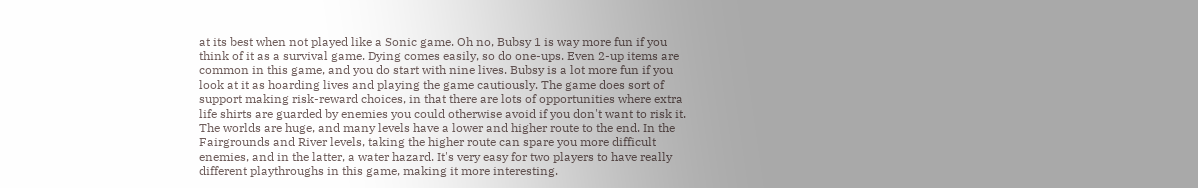at its best when not played like a Sonic game. Oh no, Bubsy 1 is way more fun if you think of it as a survival game. Dying comes easily, so do one-ups. Even 2-up items are common in this game, and you do start with nine lives. Bubsy is a lot more fun if you look at it as hoarding lives and playing the game cautiously. The game does sort of support making risk-reward choices, in that there are lots of opportunities where extra life shirts are guarded by enemies you could otherwise avoid if you don't want to risk it. The worlds are huge, and many levels have a lower and higher route to the end. In the Fairgrounds and River levels, taking the higher route can spare you more difficult enemies, and in the latter, a water hazard. It's very easy for two players to have really different playthroughs in this game, making it more interesting.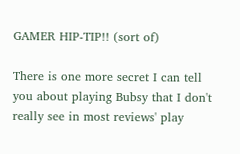GAMER HIP-TIP!! (sort of)

There is one more secret I can tell you about playing Bubsy that I don't really see in most reviews' play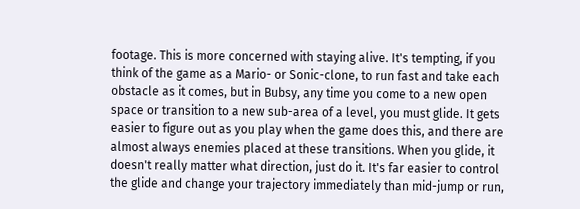footage. This is more concerned with staying alive. It's tempting, if you think of the game as a Mario- or Sonic-clone, to run fast and take each obstacle as it comes, but in Bubsy, any time you come to a new open space or transition to a new sub-area of a level, you must glide. It gets easier to figure out as you play when the game does this, and there are almost always enemies placed at these transitions. When you glide, it doesn't really matter what direction, just do it. It's far easier to control the glide and change your trajectory immediately than mid-jump or run,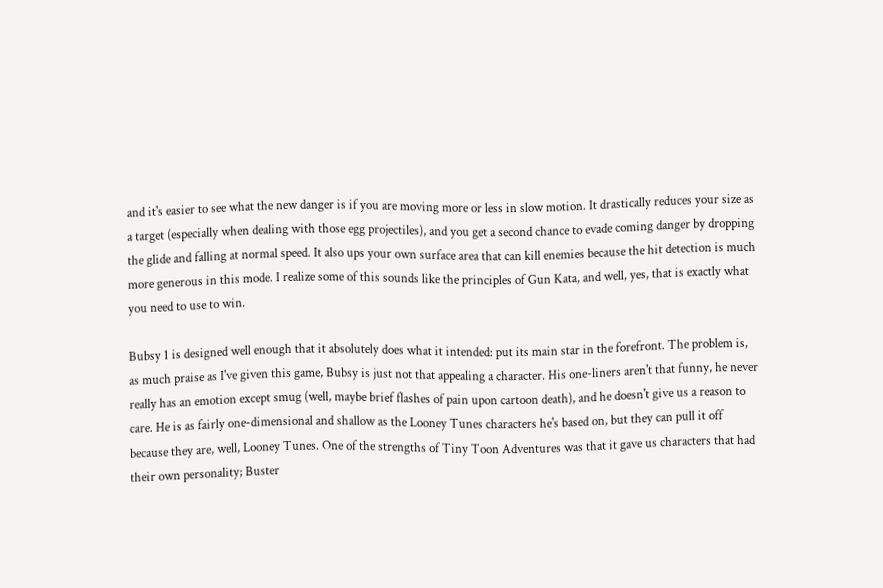and it's easier to see what the new danger is if you are moving more or less in slow motion. It drastically reduces your size as a target (especially when dealing with those egg projectiles), and you get a second chance to evade coming danger by dropping the glide and falling at normal speed. It also ups your own surface area that can kill enemies because the hit detection is much more generous in this mode. I realize some of this sounds like the principles of Gun Kata, and well, yes, that is exactly what you need to use to win.

Bubsy 1 is designed well enough that it absolutely does what it intended: put its main star in the forefront. The problem is, as much praise as I've given this game, Bubsy is just not that appealing a character. His one-liners aren't that funny, he never really has an emotion except smug (well, maybe brief flashes of pain upon cartoon death), and he doesn't give us a reason to care. He is as fairly one-dimensional and shallow as the Looney Tunes characters he's based on, but they can pull it off because they are, well, Looney Tunes. One of the strengths of Tiny Toon Adventures was that it gave us characters that had their own personality; Buster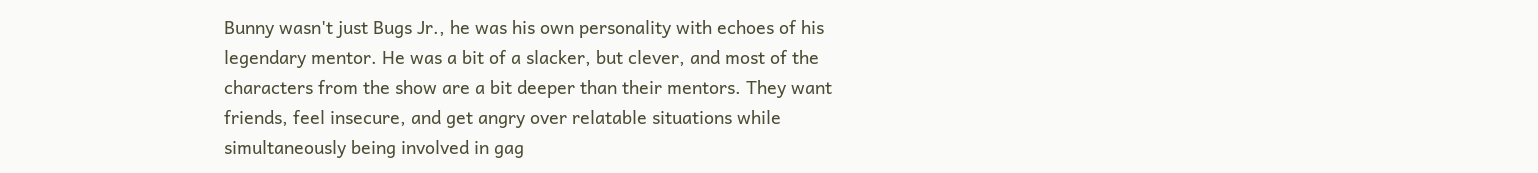Bunny wasn't just Bugs Jr., he was his own personality with echoes of his legendary mentor. He was a bit of a slacker, but clever, and most of the characters from the show are a bit deeper than their mentors. They want friends, feel insecure, and get angry over relatable situations while simultaneously being involved in gag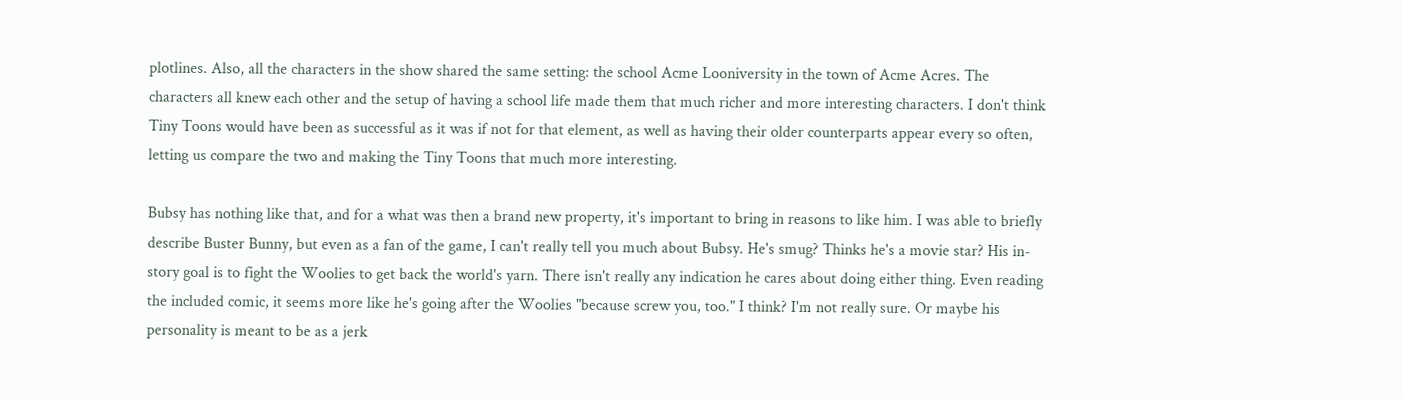plotlines. Also, all the characters in the show shared the same setting: the school Acme Looniversity in the town of Acme Acres. The characters all knew each other and the setup of having a school life made them that much richer and more interesting characters. I don't think Tiny Toons would have been as successful as it was if not for that element, as well as having their older counterparts appear every so often, letting us compare the two and making the Tiny Toons that much more interesting.

Bubsy has nothing like that, and for a what was then a brand new property, it's important to bring in reasons to like him. I was able to briefly describe Buster Bunny, but even as a fan of the game, I can't really tell you much about Bubsy. He's smug? Thinks he's a movie star? His in-story goal is to fight the Woolies to get back the world's yarn. There isn't really any indication he cares about doing either thing. Even reading the included comic, it seems more like he's going after the Woolies "because screw you, too." I think? I'm not really sure. Or maybe his personality is meant to be as a jerk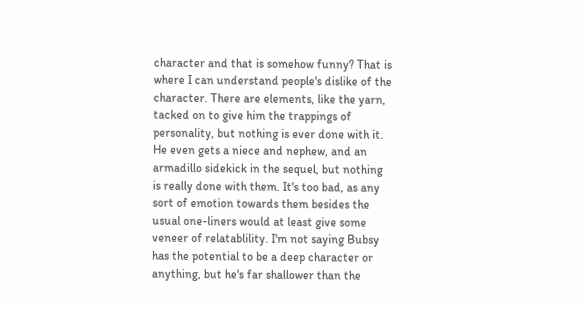character and that is somehow funny? That is where I can understand people's dislike of the character. There are elements, like the yarn, tacked on to give him the trappings of personality, but nothing is ever done with it. He even gets a niece and nephew, and an armadillo sidekick in the sequel, but nothing is really done with them. It's too bad, as any sort of emotion towards them besides the usual one-liners would at least give some veneer of relatablility. I'm not saying Bubsy has the potential to be a deep character or anything, but he's far shallower than the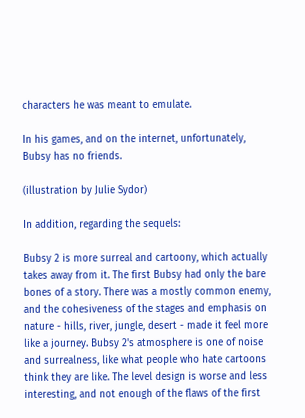characters he was meant to emulate.

In his games, and on the internet, unfortunately, Bubsy has no friends.

(illustration by Julie Sydor)

In addition, regarding the sequels:

Bubsy 2 is more surreal and cartoony, which actually takes away from it. The first Bubsy had only the bare bones of a story. There was a mostly common enemy, and the cohesiveness of the stages and emphasis on nature - hills, river, jungle, desert - made it feel more like a journey. Bubsy 2's atmosphere is one of noise and surrealness, like what people who hate cartoons think they are like. The level design is worse and less interesting, and not enough of the flaws of the first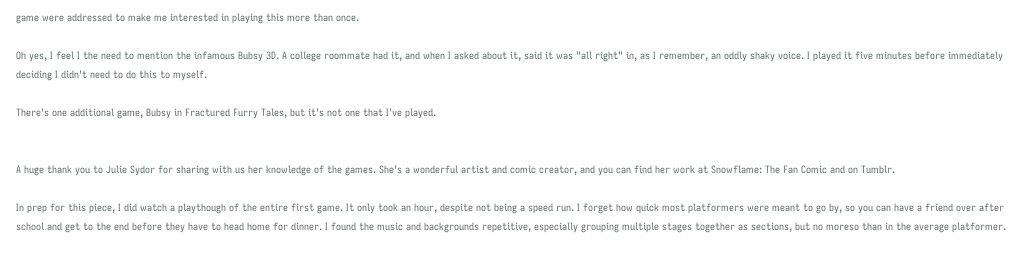game were addressed to make me interested in playing this more than once.

Oh yes, I feel I the need to mention the infamous Bubsy 3D. A college roommate had it, and when I asked about it, said it was "all right" in, as I remember, an oddly shaky voice. I played it five minutes before immediately deciding I didn't need to do this to myself.

There's one additional game, Bubsy in Fractured Furry Tales, but it's not one that I've played.


A huge thank you to Julie Sydor for sharing with us her knowledge of the games. She's a wonderful artist and comic creator, and you can find her work at Snowflame: The Fan Comic and on Tumblr.

In prep for this piece, I did watch a playthough of the entire first game. It only took an hour, despite not being a speed run. I forget how quick most platformers were meant to go by, so you can have a friend over after school and get to the end before they have to head home for dinner. I found the music and backgrounds repetitive, especially grouping multiple stages together as sections, but no moreso than in the average platformer.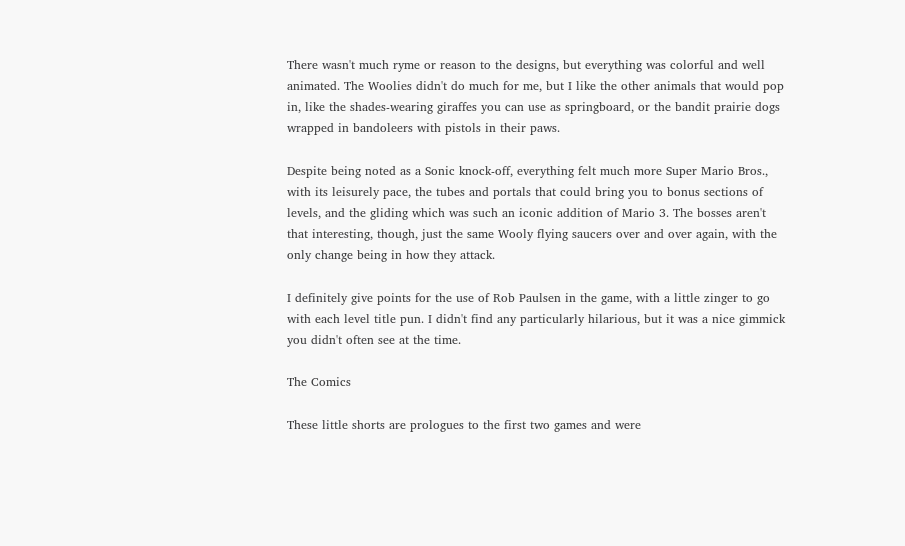There wasn't much ryme or reason to the designs, but everything was colorful and well animated. The Woolies didn't do much for me, but I like the other animals that would pop in, like the shades-wearing giraffes you can use as springboard, or the bandit prairie dogs wrapped in bandoleers with pistols in their paws.

Despite being noted as a Sonic knock-off, everything felt much more Super Mario Bros., with its leisurely pace, the tubes and portals that could bring you to bonus sections of levels, and the gliding which was such an iconic addition of Mario 3. The bosses aren't that interesting, though, just the same Wooly flying saucers over and over again, with the only change being in how they attack.

I definitely give points for the use of Rob Paulsen in the game, with a little zinger to go with each level title pun. I didn't find any particularly hilarious, but it was a nice gimmick you didn't often see at the time.

The Comics

These little shorts are prologues to the first two games and were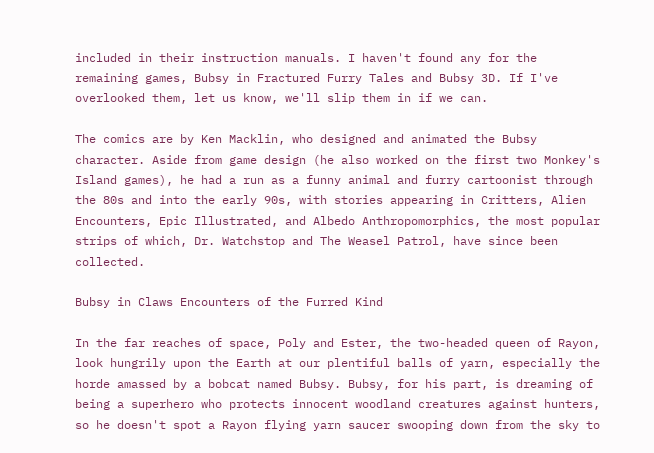included in their instruction manuals. I haven't found any for the remaining games, Bubsy in Fractured Furry Tales and Bubsy 3D. If I've overlooked them, let us know, we'll slip them in if we can.

The comics are by Ken Macklin, who designed and animated the Bubsy character. Aside from game design (he also worked on the first two Monkey's Island games), he had a run as a funny animal and furry cartoonist through the 80s and into the early 90s, with stories appearing in Critters, Alien Encounters, Epic Illustrated, and Albedo Anthropomorphics, the most popular strips of which, Dr. Watchstop and The Weasel Patrol, have since been collected.

Bubsy in Claws Encounters of the Furred Kind

In the far reaches of space, Poly and Ester, the two-headed queen of Rayon, look hungrily upon the Earth at our plentiful balls of yarn, especially the horde amassed by a bobcat named Bubsy. Bubsy, for his part, is dreaming of being a superhero who protects innocent woodland creatures against hunters, so he doesn't spot a Rayon flying yarn saucer swooping down from the sky to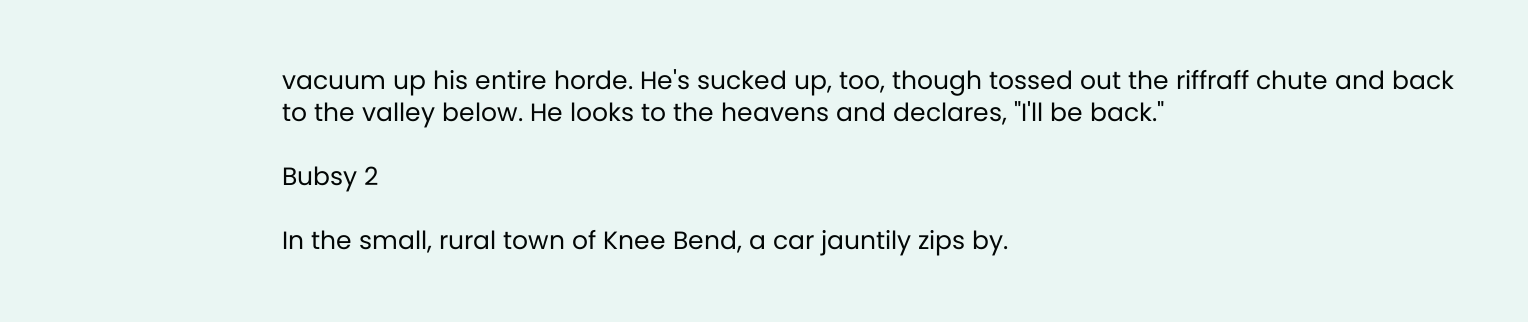vacuum up his entire horde. He's sucked up, too, though tossed out the riffraff chute and back to the valley below. He looks to the heavens and declares, "I'll be back."

Bubsy 2

In the small, rural town of Knee Bend, a car jauntily zips by.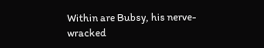Within are Bubsy, his nerve-wracked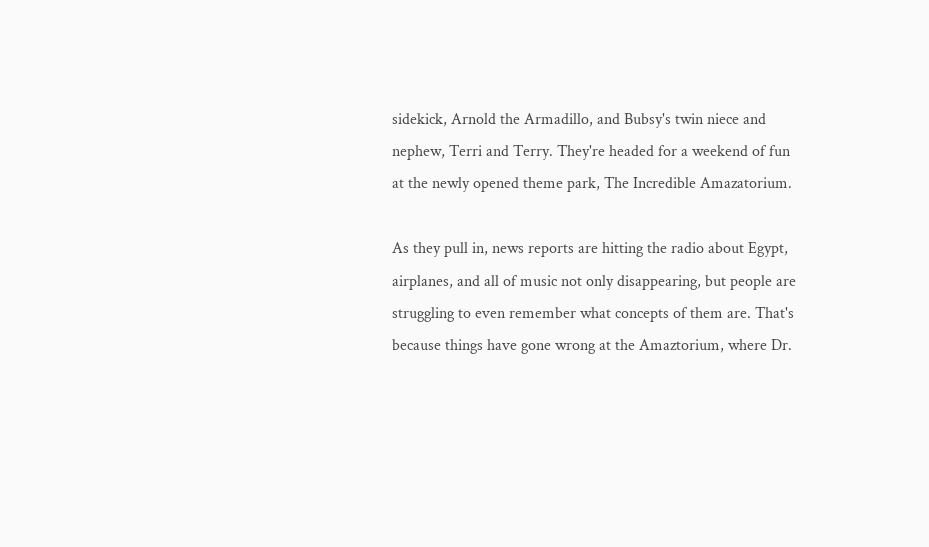sidekick, Arnold the Armadillo, and Bubsy's twin niece and nephew, Terri and Terry. They're headed for a weekend of fun at the newly opened theme park, The Incredible Amazatorium.

As they pull in, news reports are hitting the radio about Egypt, airplanes, and all of music not only disappearing, but people are struggling to even remember what concepts of them are. That's because things have gone wrong at the Amaztorium, where Dr.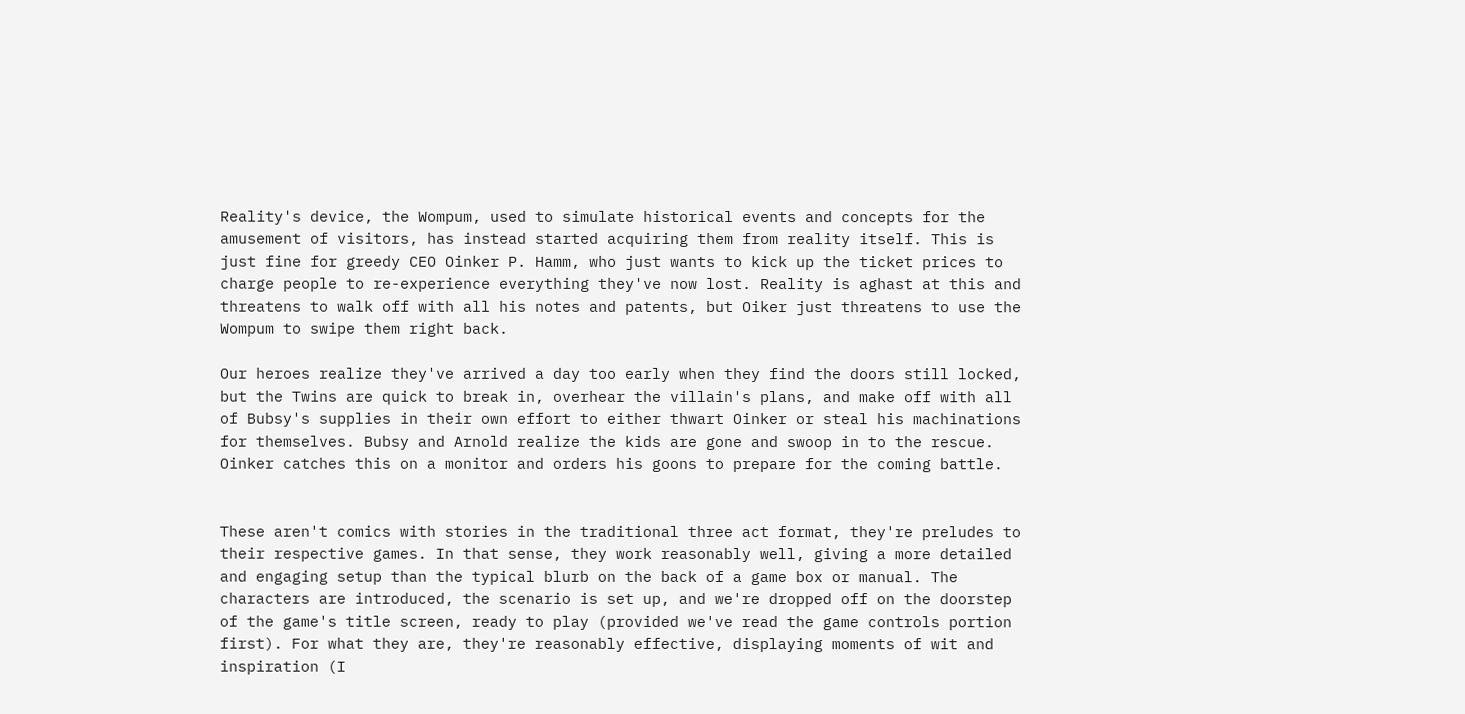Reality's device, the Wompum, used to simulate historical events and concepts for the amusement of visitors, has instead started acquiring them from reality itself. This is just fine for greedy CEO Oinker P. Hamm, who just wants to kick up the ticket prices to charge people to re-experience everything they've now lost. Reality is aghast at this and threatens to walk off with all his notes and patents, but Oiker just threatens to use the Wompum to swipe them right back.

Our heroes realize they've arrived a day too early when they find the doors still locked, but the Twins are quick to break in, overhear the villain's plans, and make off with all of Bubsy's supplies in their own effort to either thwart Oinker or steal his machinations for themselves. Bubsy and Arnold realize the kids are gone and swoop in to the rescue. Oinker catches this on a monitor and orders his goons to prepare for the coming battle.


These aren't comics with stories in the traditional three act format, they're preludes to their respective games. In that sense, they work reasonably well, giving a more detailed and engaging setup than the typical blurb on the back of a game box or manual. The characters are introduced, the scenario is set up, and we're dropped off on the doorstep of the game's title screen, ready to play (provided we've read the game controls portion first). For what they are, they're reasonably effective, displaying moments of wit and inspiration (I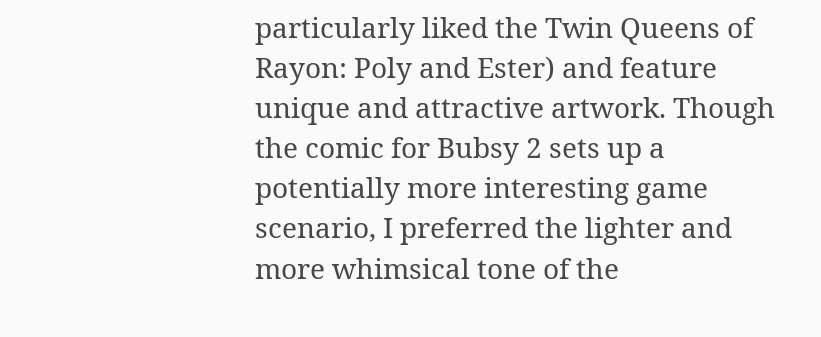particularly liked the Twin Queens of Rayon: Poly and Ester) and feature unique and attractive artwork. Though the comic for Bubsy 2 sets up a potentially more interesting game scenario, I preferred the lighter and more whimsical tone of the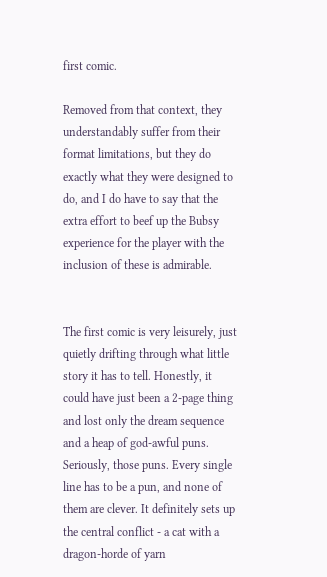first comic.

Removed from that context, they understandably suffer from their format limitations, but they do exactly what they were designed to do, and I do have to say that the extra effort to beef up the Bubsy experience for the player with the inclusion of these is admirable.


The first comic is very leisurely, just quietly drifting through what little story it has to tell. Honestly, it could have just been a 2-page thing and lost only the dream sequence and a heap of god-awful puns. Seriously, those puns. Every single line has to be a pun, and none of them are clever. It definitely sets up the central conflict - a cat with a dragon-horde of yarn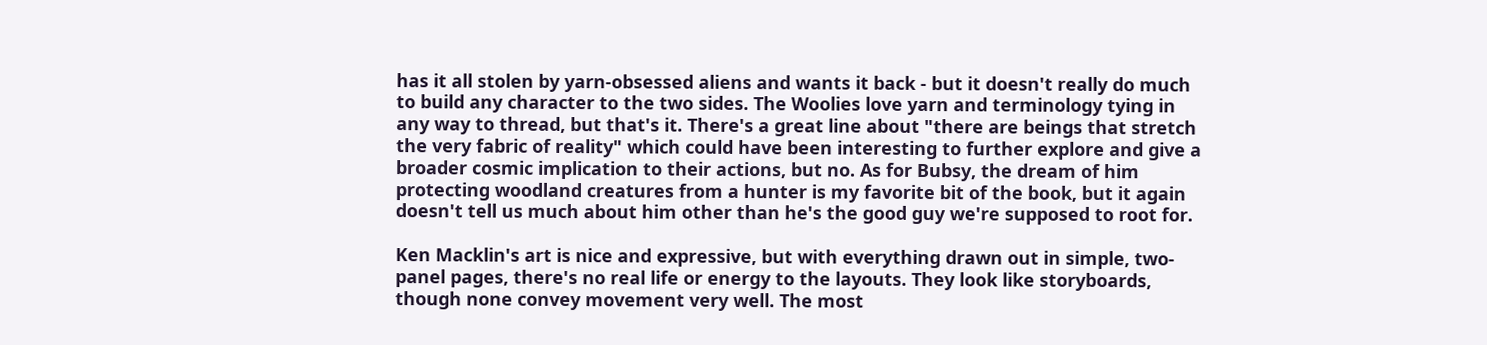has it all stolen by yarn-obsessed aliens and wants it back - but it doesn't really do much to build any character to the two sides. The Woolies love yarn and terminology tying in any way to thread, but that's it. There's a great line about "there are beings that stretch the very fabric of reality" which could have been interesting to further explore and give a broader cosmic implication to their actions, but no. As for Bubsy, the dream of him protecting woodland creatures from a hunter is my favorite bit of the book, but it again doesn't tell us much about him other than he's the good guy we're supposed to root for.

Ken Macklin's art is nice and expressive, but with everything drawn out in simple, two-panel pages, there's no real life or energy to the layouts. They look like storyboards, though none convey movement very well. The most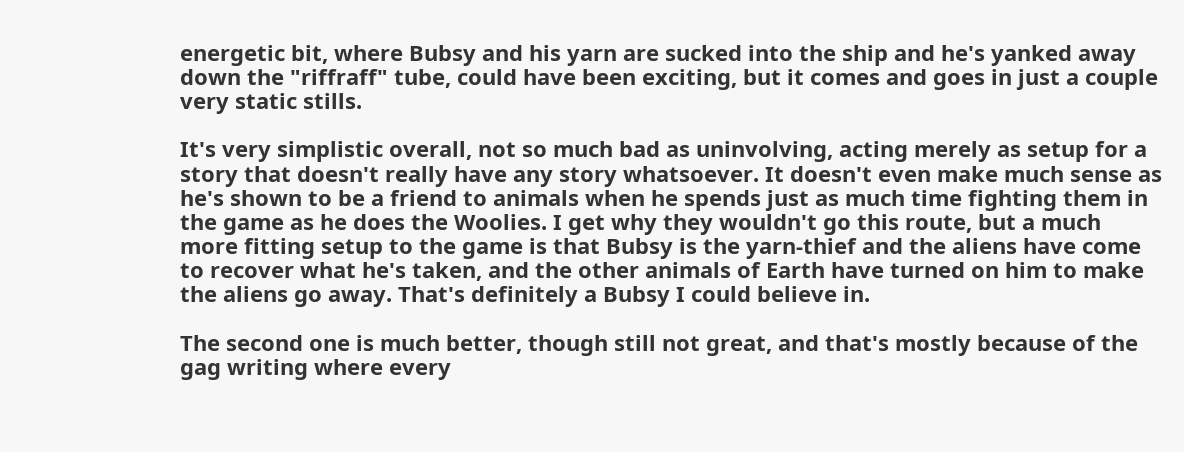energetic bit, where Bubsy and his yarn are sucked into the ship and he's yanked away down the "riffraff" tube, could have been exciting, but it comes and goes in just a couple very static stills.

It's very simplistic overall, not so much bad as uninvolving, acting merely as setup for a story that doesn't really have any story whatsoever. It doesn't even make much sense as he's shown to be a friend to animals when he spends just as much time fighting them in the game as he does the Woolies. I get why they wouldn't go this route, but a much more fitting setup to the game is that Bubsy is the yarn-thief and the aliens have come to recover what he's taken, and the other animals of Earth have turned on him to make the aliens go away. That's definitely a Bubsy I could believe in.

The second one is much better, though still not great, and that's mostly because of the gag writing where every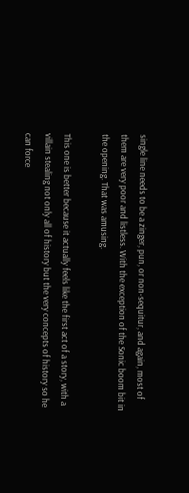single line needs to be a zinger, pun, or non-sequitur, and again, most of them are very poor and listless. With the exception of the Sonic boom bit in the opening. That was amusing.

This one is better because it actually feels like the first act of a story, with a villain stealing not only all of history but the very concepts of history so he can force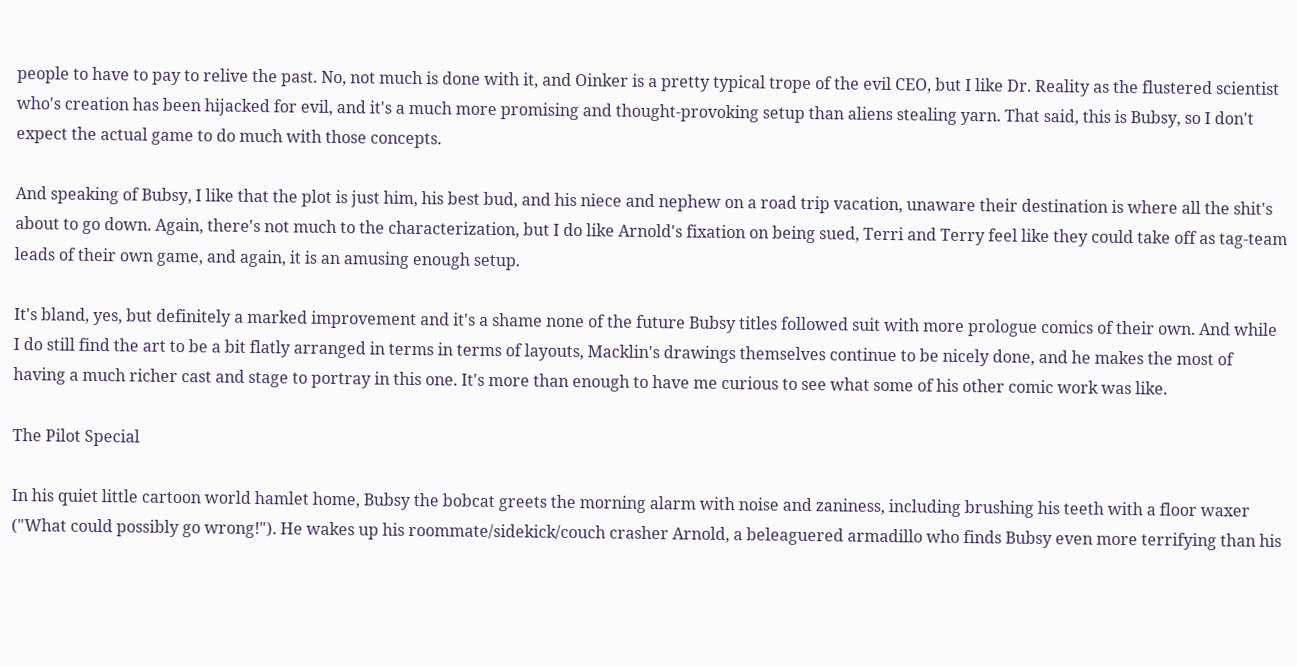people to have to pay to relive the past. No, not much is done with it, and Oinker is a pretty typical trope of the evil CEO, but I like Dr. Reality as the flustered scientist who's creation has been hijacked for evil, and it's a much more promising and thought-provoking setup than aliens stealing yarn. That said, this is Bubsy, so I don't expect the actual game to do much with those concepts.

And speaking of Bubsy, I like that the plot is just him, his best bud, and his niece and nephew on a road trip vacation, unaware their destination is where all the shit's about to go down. Again, there's not much to the characterization, but I do like Arnold's fixation on being sued, Terri and Terry feel like they could take off as tag-team leads of their own game, and again, it is an amusing enough setup.

It's bland, yes, but definitely a marked improvement and it's a shame none of the future Bubsy titles followed suit with more prologue comics of their own. And while I do still find the art to be a bit flatly arranged in terms in terms of layouts, Macklin's drawings themselves continue to be nicely done, and he makes the most of having a much richer cast and stage to portray in this one. It's more than enough to have me curious to see what some of his other comic work was like.

The Pilot Special

In his quiet little cartoon world hamlet home, Bubsy the bobcat greets the morning alarm with noise and zaniness, including brushing his teeth with a floor waxer ("What could possibly go wrong!"). He wakes up his roommate/sidekick/couch crasher Arnold, a beleaguered armadillo who finds Bubsy even more terrifying than his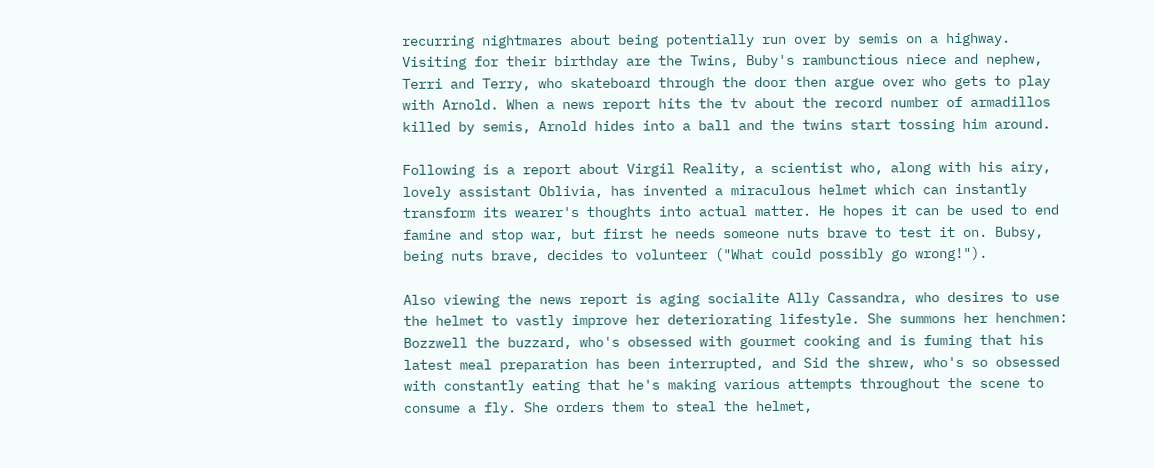recurring nightmares about being potentially run over by semis on a highway. Visiting for their birthday are the Twins, Buby's rambunctious niece and nephew, Terri and Terry, who skateboard through the door then argue over who gets to play with Arnold. When a news report hits the tv about the record number of armadillos killed by semis, Arnold hides into a ball and the twins start tossing him around.

Following is a report about Virgil Reality, a scientist who, along with his airy, lovely assistant Oblivia, has invented a miraculous helmet which can instantly transform its wearer's thoughts into actual matter. He hopes it can be used to end famine and stop war, but first he needs someone nuts brave to test it on. Bubsy, being nuts brave, decides to volunteer ("What could possibly go wrong!").

Also viewing the news report is aging socialite Ally Cassandra, who desires to use the helmet to vastly improve her deteriorating lifestyle. She summons her henchmen: Bozzwell the buzzard, who's obsessed with gourmet cooking and is fuming that his latest meal preparation has been interrupted, and Sid the shrew, who's so obsessed with constantly eating that he's making various attempts throughout the scene to consume a fly. She orders them to steal the helmet,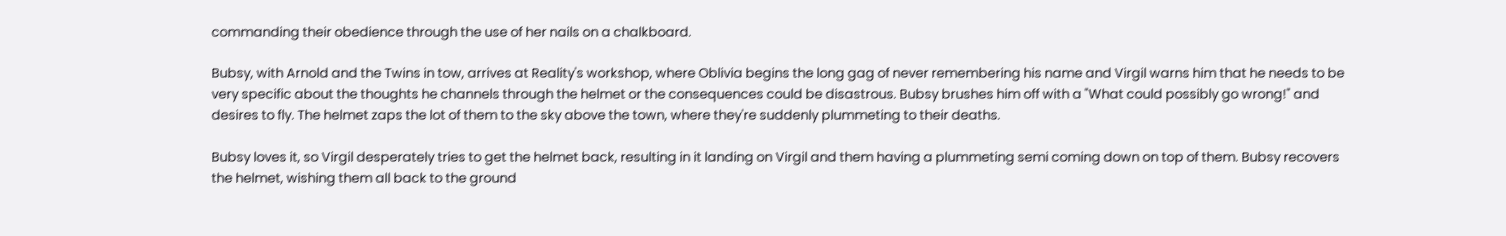commanding their obedience through the use of her nails on a chalkboard.

Bubsy, with Arnold and the Twins in tow, arrives at Reality's workshop, where Oblivia begins the long gag of never remembering his name and Virgil warns him that he needs to be very specific about the thoughts he channels through the helmet or the consequences could be disastrous. Bubsy brushes him off with a "What could possibly go wrong!" and desires to fly. The helmet zaps the lot of them to the sky above the town, where they're suddenly plummeting to their deaths.

Bubsy loves it, so Virgil desperately tries to get the helmet back, resulting in it landing on Virgil and them having a plummeting semi coming down on top of them. Bubsy recovers the helmet, wishing them all back to the ground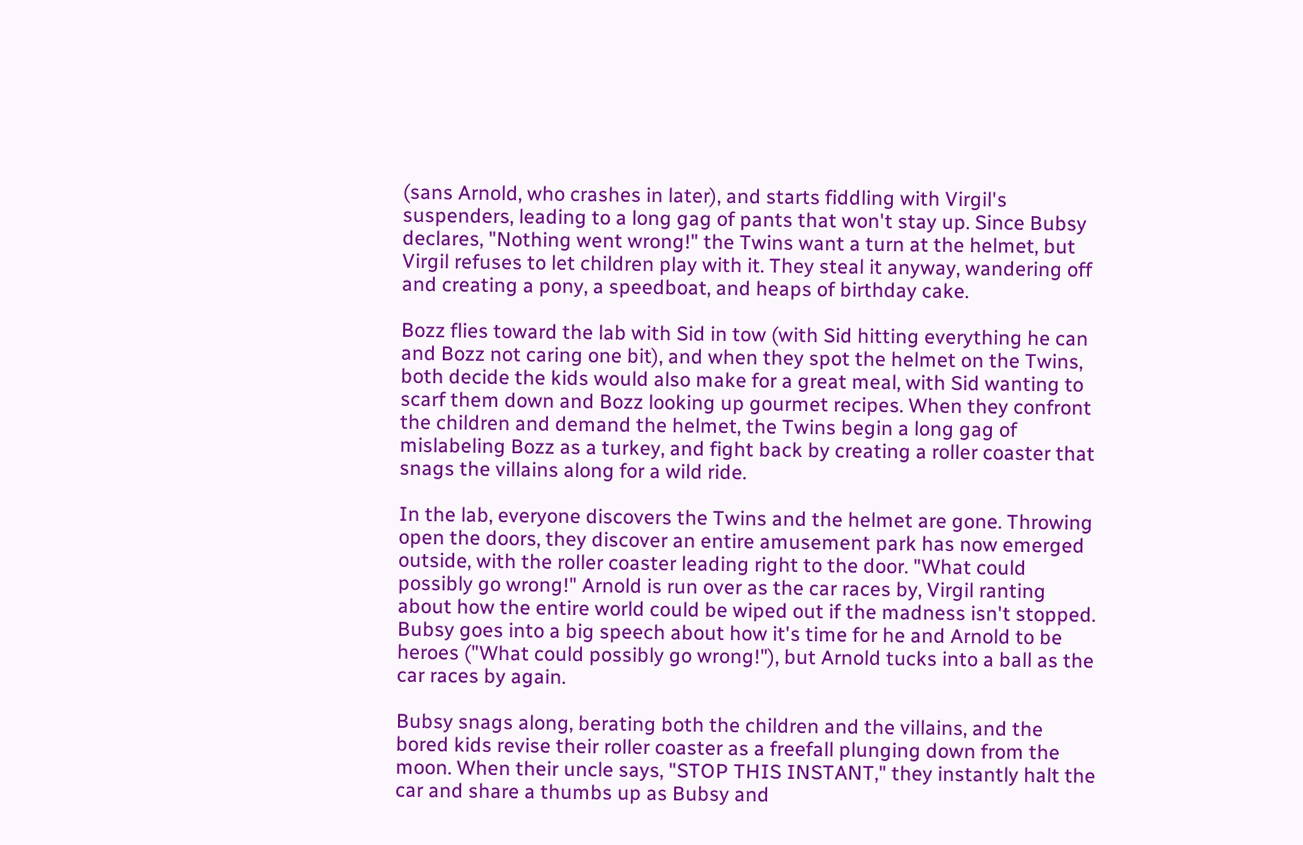(sans Arnold, who crashes in later), and starts fiddling with Virgil's suspenders, leading to a long gag of pants that won't stay up. Since Bubsy declares, "Nothing went wrong!" the Twins want a turn at the helmet, but Virgil refuses to let children play with it. They steal it anyway, wandering off and creating a pony, a speedboat, and heaps of birthday cake.

Bozz flies toward the lab with Sid in tow (with Sid hitting everything he can and Bozz not caring one bit), and when they spot the helmet on the Twins, both decide the kids would also make for a great meal, with Sid wanting to scarf them down and Bozz looking up gourmet recipes. When they confront the children and demand the helmet, the Twins begin a long gag of mislabeling Bozz as a turkey, and fight back by creating a roller coaster that snags the villains along for a wild ride.

In the lab, everyone discovers the Twins and the helmet are gone. Throwing open the doors, they discover an entire amusement park has now emerged outside, with the roller coaster leading right to the door. "What could possibly go wrong!" Arnold is run over as the car races by, Virgil ranting about how the entire world could be wiped out if the madness isn't stopped. Bubsy goes into a big speech about how it's time for he and Arnold to be heroes ("What could possibly go wrong!"), but Arnold tucks into a ball as the car races by again.

Bubsy snags along, berating both the children and the villains, and the bored kids revise their roller coaster as a freefall plunging down from the moon. When their uncle says, "STOP THIS INSTANT," they instantly halt the car and share a thumbs up as Bubsy and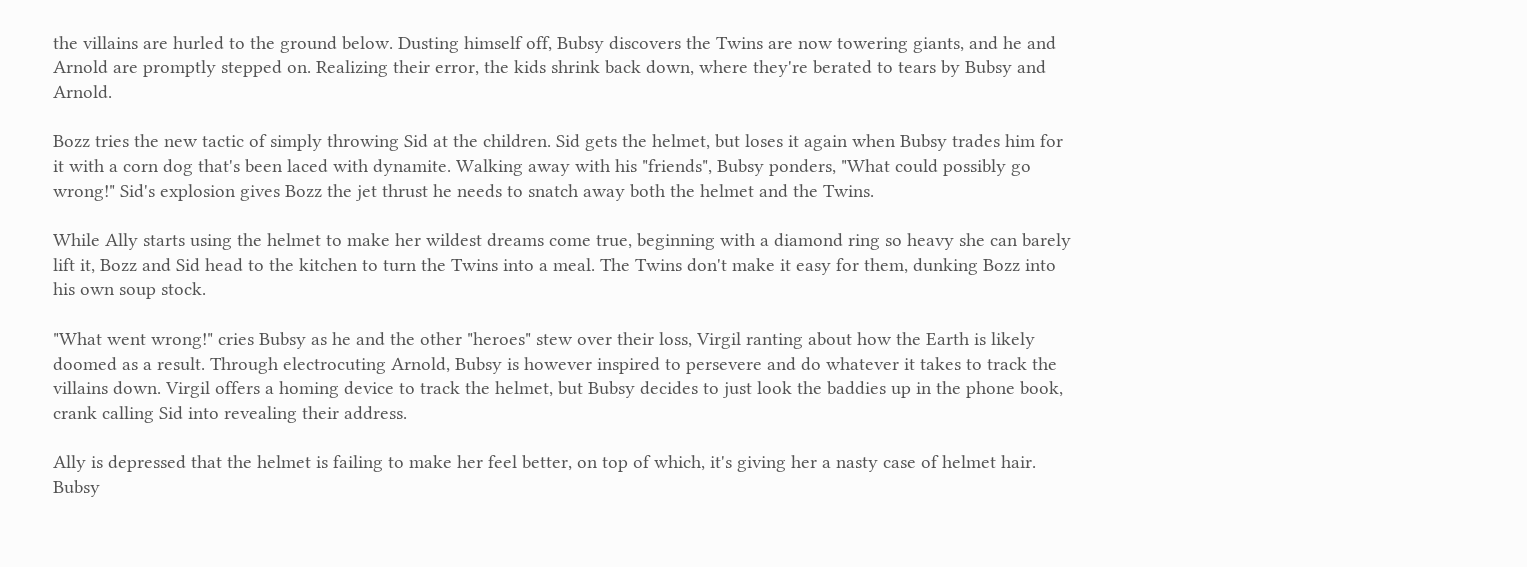the villains are hurled to the ground below. Dusting himself off, Bubsy discovers the Twins are now towering giants, and he and Arnold are promptly stepped on. Realizing their error, the kids shrink back down, where they're berated to tears by Bubsy and Arnold.

Bozz tries the new tactic of simply throwing Sid at the children. Sid gets the helmet, but loses it again when Bubsy trades him for it with a corn dog that's been laced with dynamite. Walking away with his "friends", Bubsy ponders, "What could possibly go wrong!" Sid's explosion gives Bozz the jet thrust he needs to snatch away both the helmet and the Twins.

While Ally starts using the helmet to make her wildest dreams come true, beginning with a diamond ring so heavy she can barely lift it, Bozz and Sid head to the kitchen to turn the Twins into a meal. The Twins don't make it easy for them, dunking Bozz into his own soup stock.

"What went wrong!" cries Bubsy as he and the other "heroes" stew over their loss, Virgil ranting about how the Earth is likely doomed as a result. Through electrocuting Arnold, Bubsy is however inspired to persevere and do whatever it takes to track the villains down. Virgil offers a homing device to track the helmet, but Bubsy decides to just look the baddies up in the phone book, crank calling Sid into revealing their address.

Ally is depressed that the helmet is failing to make her feel better, on top of which, it's giving her a nasty case of helmet hair. Bubsy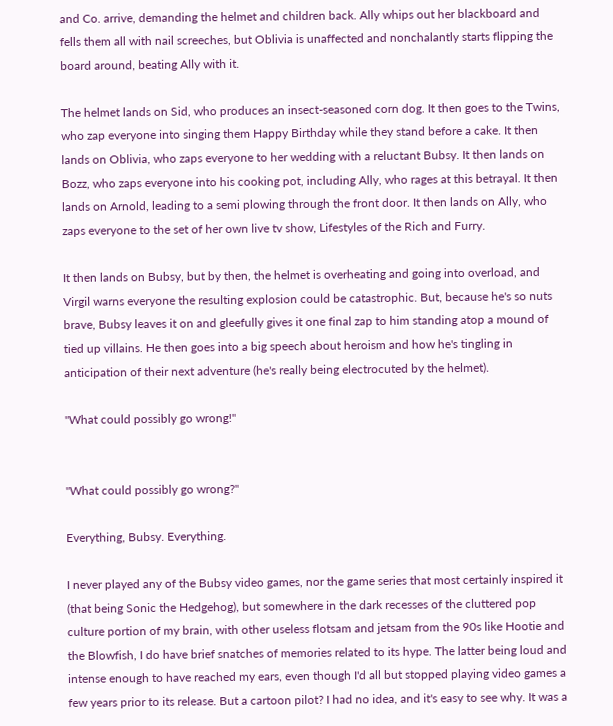and Co. arrive, demanding the helmet and children back. Ally whips out her blackboard and fells them all with nail screeches, but Oblivia is unaffected and nonchalantly starts flipping the board around, beating Ally with it.

The helmet lands on Sid, who produces an insect-seasoned corn dog. It then goes to the Twins, who zap everyone into singing them Happy Birthday while they stand before a cake. It then lands on Oblivia, who zaps everyone to her wedding with a reluctant Bubsy. It then lands on Bozz, who zaps everyone into his cooking pot, including Ally, who rages at this betrayal. It then lands on Arnold, leading to a semi plowing through the front door. It then lands on Ally, who zaps everyone to the set of her own live tv show, Lifestyles of the Rich and Furry.

It then lands on Bubsy, but by then, the helmet is overheating and going into overload, and Virgil warns everyone the resulting explosion could be catastrophic. But, because he's so nuts brave, Bubsy leaves it on and gleefully gives it one final zap to him standing atop a mound of tied up villains. He then goes into a big speech about heroism and how he's tingling in anticipation of their next adventure (he's really being electrocuted by the helmet).

"What could possibly go wrong!"


"What could possibly go wrong?"

Everything, Bubsy. Everything.

I never played any of the Bubsy video games, nor the game series that most certainly inspired it (that being Sonic the Hedgehog), but somewhere in the dark recesses of the cluttered pop culture portion of my brain, with other useless flotsam and jetsam from the 90s like Hootie and the Blowfish, I do have brief snatches of memories related to its hype. The latter being loud and intense enough to have reached my ears, even though I'd all but stopped playing video games a few years prior to its release. But a cartoon pilot? I had no idea, and it's easy to see why. It was a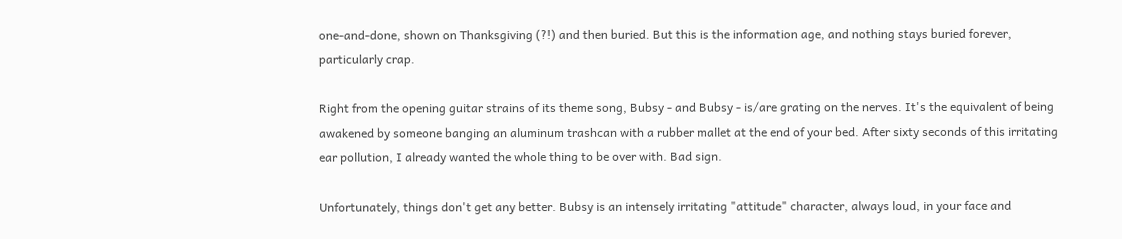one-and-done, shown on Thanksgiving (?!) and then buried. But this is the information age, and nothing stays buried forever, particularly crap.

Right from the opening guitar strains of its theme song, Bubsy - and Bubsy - is/are grating on the nerves. It's the equivalent of being awakened by someone banging an aluminum trashcan with a rubber mallet at the end of your bed. After sixty seconds of this irritating ear pollution, I already wanted the whole thing to be over with. Bad sign.

Unfortunately, things don't get any better. Bubsy is an intensely irritating "attitude" character, always loud, in your face and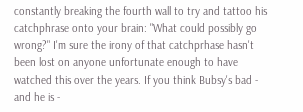constantly breaking the fourth wall to try and tattoo his catchphrase onto your brain: "What could possibly go wrong?" I'm sure the irony of that catchprhase hasn't been lost on anyone unfortunate enough to have watched this over the years. If you think Bubsy's bad - and he is -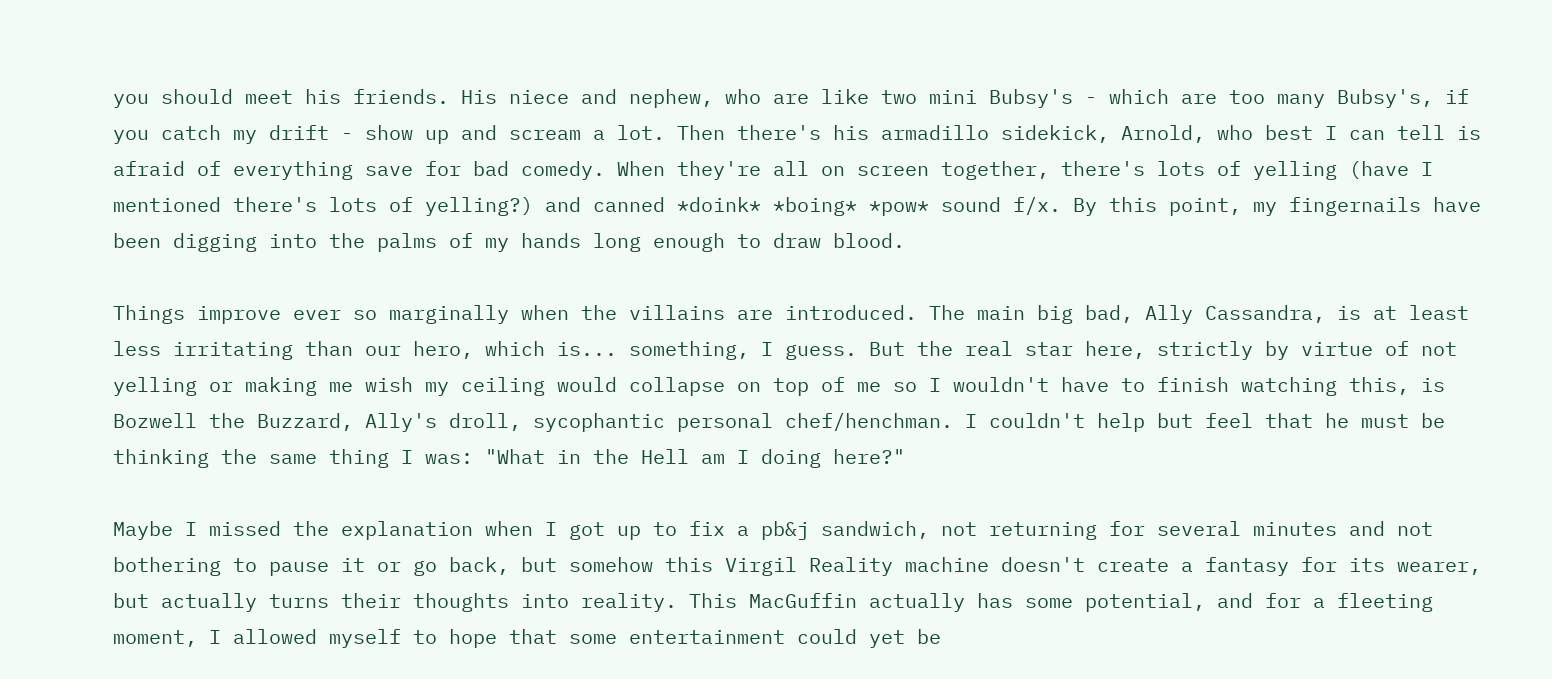you should meet his friends. His niece and nephew, who are like two mini Bubsy's - which are too many Bubsy's, if you catch my drift - show up and scream a lot. Then there's his armadillo sidekick, Arnold, who best I can tell is afraid of everything save for bad comedy. When they're all on screen together, there's lots of yelling (have I mentioned there's lots of yelling?) and canned *doink* *boing* *pow* sound f/x. By this point, my fingernails have been digging into the palms of my hands long enough to draw blood.

Things improve ever so marginally when the villains are introduced. The main big bad, Ally Cassandra, is at least less irritating than our hero, which is... something, I guess. But the real star here, strictly by virtue of not yelling or making me wish my ceiling would collapse on top of me so I wouldn't have to finish watching this, is Bozwell the Buzzard, Ally's droll, sycophantic personal chef/henchman. I couldn't help but feel that he must be thinking the same thing I was: "What in the Hell am I doing here?"

Maybe I missed the explanation when I got up to fix a pb&j sandwich, not returning for several minutes and not bothering to pause it or go back, but somehow this Virgil Reality machine doesn't create a fantasy for its wearer, but actually turns their thoughts into reality. This MacGuffin actually has some potential, and for a fleeting moment, I allowed myself to hope that some entertainment could yet be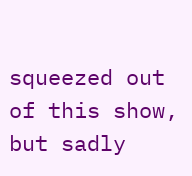squeezed out of this show, but sadly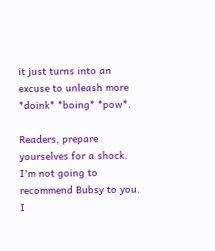it just turns into an excuse to unleash more *doink* *boing* *pow*.

Readers, prepare yourselves for a shock. I'm not going to recommend Bubsy to you. I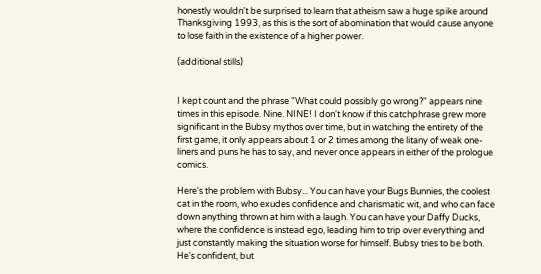honestly wouldn't be surprised to learn that atheism saw a huge spike around Thanksgiving 1993, as this is the sort of abomination that would cause anyone to lose faith in the existence of a higher power.

(additional stills)


I kept count and the phrase "What could possibly go wrong?" appears nine times in this episode. Nine. NINE! I don't know if this catchphrase grew more significant in the Bubsy mythos over time, but in watching the entirety of the first game, it only appears about 1 or 2 times among the litany of weak one-liners and puns he has to say, and never once appears in either of the prologue comics.

Here's the problem with Bubsy... You can have your Bugs Bunnies, the coolest cat in the room, who exudes confidence and charismatic wit, and who can face down anything thrown at him with a laugh. You can have your Daffy Ducks, where the confidence is instead ego, leading him to trip over everything and just constantly making the situation worse for himself. Bubsy tries to be both. He's confident, but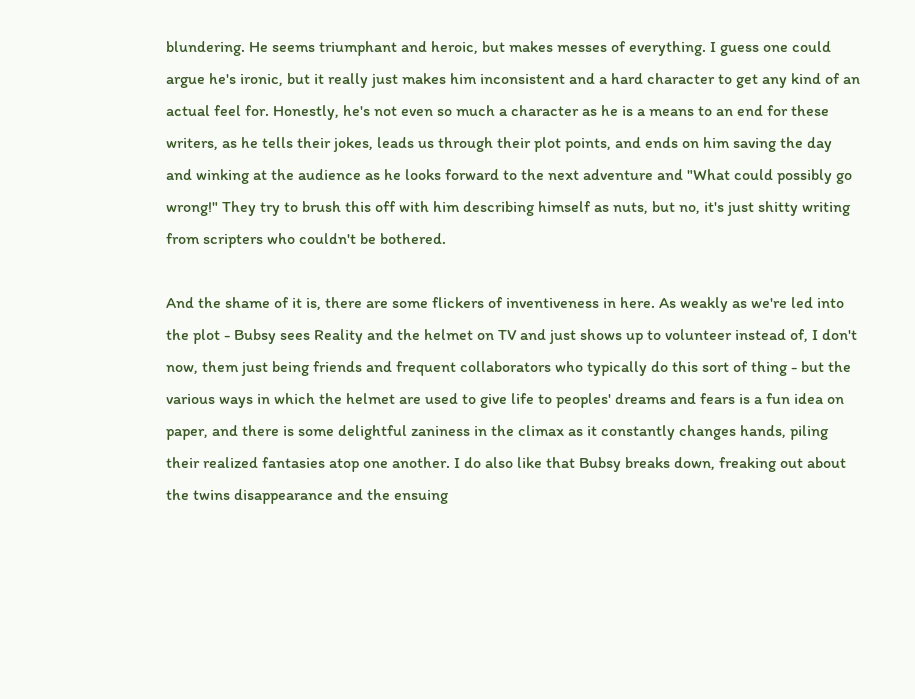blundering. He seems triumphant and heroic, but makes messes of everything. I guess one could argue he's ironic, but it really just makes him inconsistent and a hard character to get any kind of an actual feel for. Honestly, he's not even so much a character as he is a means to an end for these writers, as he tells their jokes, leads us through their plot points, and ends on him saving the day and winking at the audience as he looks forward to the next adventure and "What could possibly go wrong!" They try to brush this off with him describing himself as nuts, but no, it's just shitty writing from scripters who couldn't be bothered.

And the shame of it is, there are some flickers of inventiveness in here. As weakly as we're led into the plot - Bubsy sees Reality and the helmet on TV and just shows up to volunteer instead of, I don't now, them just being friends and frequent collaborators who typically do this sort of thing - but the various ways in which the helmet are used to give life to peoples' dreams and fears is a fun idea on paper, and there is some delightful zaniness in the climax as it constantly changes hands, piling their realized fantasies atop one another. I do also like that Bubsy breaks down, freaking out about the twins disappearance and the ensuing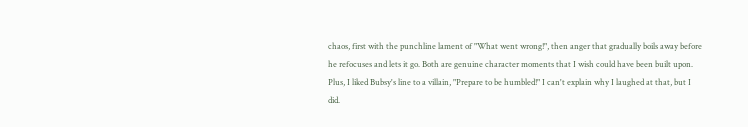chaos, first with the punchline lament of "What went wrong!", then anger that gradually boils away before he refocuses and lets it go. Both are genuine character moments that I wish could have been built upon. Plus, I liked Bubsy's line to a villain, "Prepare to be humbled!" I can't explain why I laughed at that, but I did.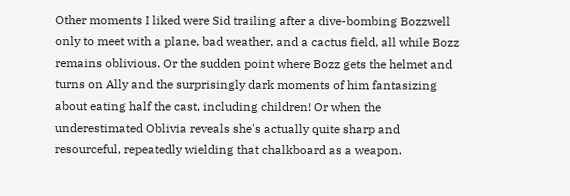Other moments I liked were Sid trailing after a dive-bombing Bozzwell only to meet with a plane, bad weather, and a cactus field, all while Bozz remains oblivious. Or the sudden point where Bozz gets the helmet and turns on Ally and the surprisingly dark moments of him fantasizing about eating half the cast, including children! Or when the underestimated Oblivia reveals she's actually quite sharp and resourceful, repeatedly wielding that chalkboard as a weapon.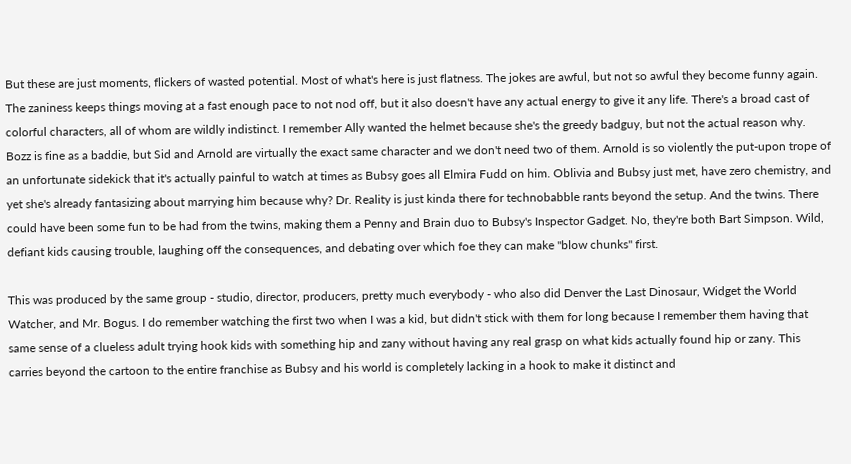But these are just moments, flickers of wasted potential. Most of what's here is just flatness. The jokes are awful, but not so awful they become funny again. The zaniness keeps things moving at a fast enough pace to not nod off, but it also doesn't have any actual energy to give it any life. There's a broad cast of colorful characters, all of whom are wildly indistinct. I remember Ally wanted the helmet because she's the greedy badguy, but not the actual reason why. Bozz is fine as a baddie, but Sid and Arnold are virtually the exact same character and we don't need two of them. Arnold is so violently the put-upon trope of an unfortunate sidekick that it's actually painful to watch at times as Bubsy goes all Elmira Fudd on him. Oblivia and Bubsy just met, have zero chemistry, and yet she's already fantasizing about marrying him because why? Dr. Reality is just kinda there for technobabble rants beyond the setup. And the twins. There could have been some fun to be had from the twins, making them a Penny and Brain duo to Bubsy's Inspector Gadget. No, they're both Bart Simpson. Wild, defiant kids causing trouble, laughing off the consequences, and debating over which foe they can make "blow chunks" first.

This was produced by the same group - studio, director, producers, pretty much everybody - who also did Denver the Last Dinosaur, Widget the World Watcher, and Mr. Bogus. I do remember watching the first two when I was a kid, but didn't stick with them for long because I remember them having that same sense of a clueless adult trying hook kids with something hip and zany without having any real grasp on what kids actually found hip or zany. This carries beyond the cartoon to the entire franchise as Bubsy and his world is completely lacking in a hook to make it distinct and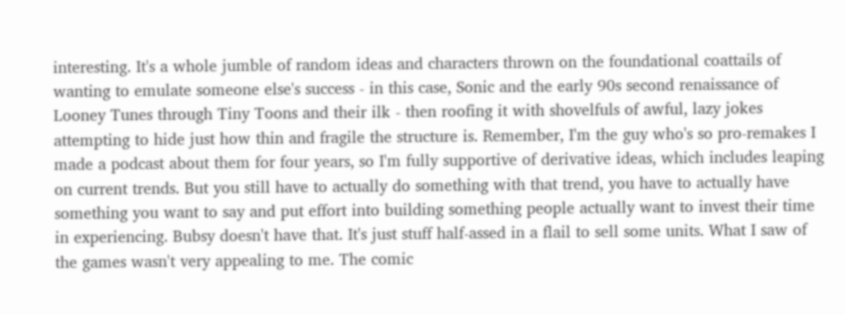interesting. It's a whole jumble of random ideas and characters thrown on the foundational coattails of wanting to emulate someone else's success - in this case, Sonic and the early 90s second renaissance of Looney Tunes through Tiny Toons and their ilk - then roofing it with shovelfuls of awful, lazy jokes attempting to hide just how thin and fragile the structure is. Remember, I'm the guy who's so pro-remakes I made a podcast about them for four years, so I'm fully supportive of derivative ideas, which includes leaping on current trends. But you still have to actually do something with that trend, you have to actually have something you want to say and put effort into building something people actually want to invest their time in experiencing. Bubsy doesn't have that. It's just stuff half-assed in a flail to sell some units. What I saw of the games wasn't very appealing to me. The comic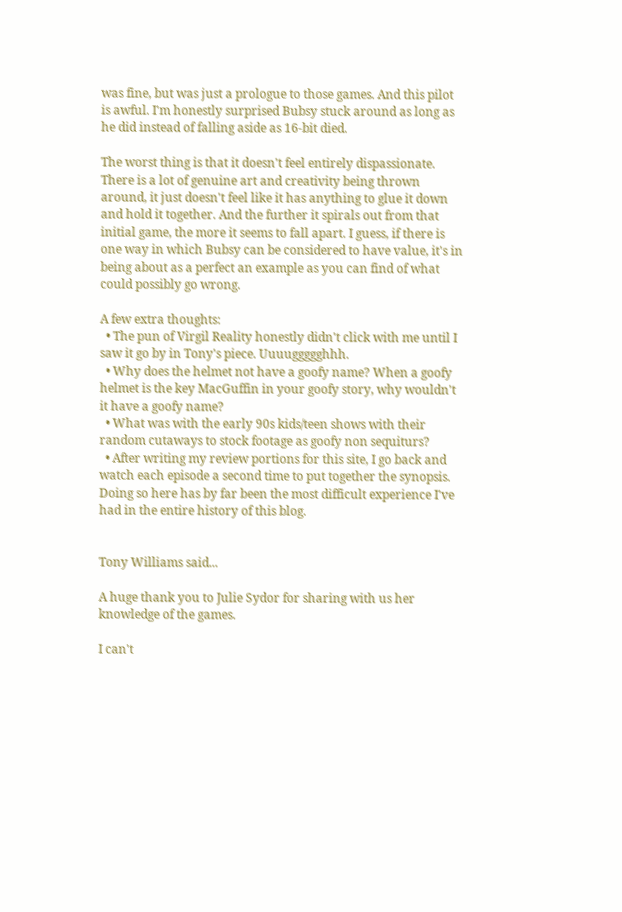was fine, but was just a prologue to those games. And this pilot is awful. I'm honestly surprised Bubsy stuck around as long as he did instead of falling aside as 16-bit died.

The worst thing is that it doesn't feel entirely dispassionate. There is a lot of genuine art and creativity being thrown around, it just doesn't feel like it has anything to glue it down and hold it together. And the further it spirals out from that initial game, the more it seems to fall apart. I guess, if there is one way in which Bubsy can be considered to have value, it's in being about as a perfect an example as you can find of what could possibly go wrong.

A few extra thoughts:
  • The pun of Virgil Reality honestly didn't click with me until I saw it go by in Tony's piece. Uuuuggggghhh.
  • Why does the helmet not have a goofy name? When a goofy helmet is the key MacGuffin in your goofy story, why wouldn't it have a goofy name?
  • What was with the early 90s kids/teen shows with their random cutaways to stock footage as goofy non sequiturs?
  • After writing my review portions for this site, I go back and watch each episode a second time to put together the synopsis. Doing so here has by far been the most difficult experience I've had in the entire history of this blog.


Tony Williams said...

A huge thank you to Julie Sydor for sharing with us her knowledge of the games.

I can't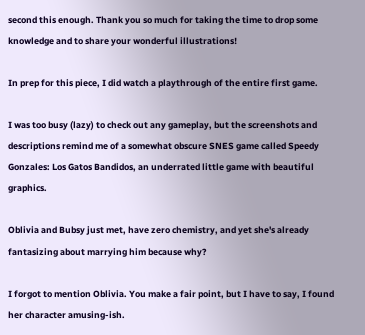second this enough. Thank you so much for taking the time to drop some knowledge and to share your wonderful illustrations!

In prep for this piece, I did watch a playthrough of the entire first game.

I was too busy (lazy) to check out any gameplay, but the screenshots and descriptions remind me of a somewhat obscure SNES game called Speedy Gonzales: Los Gatos Bandidos, an underrated little game with beautiful graphics.

Oblivia and Bubsy just met, have zero chemistry, and yet she's already fantasizing about marrying him because why?

I forgot to mention Oblivia. You make a fair point, but I have to say, I found her character amusing-ish.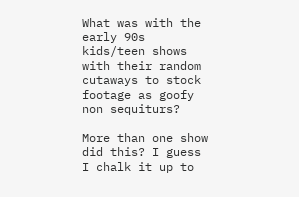What was with the early 90s kids/teen shows with their random cutaways to stock footage as goofy non sequiturs?

More than one show did this? I guess I chalk it up to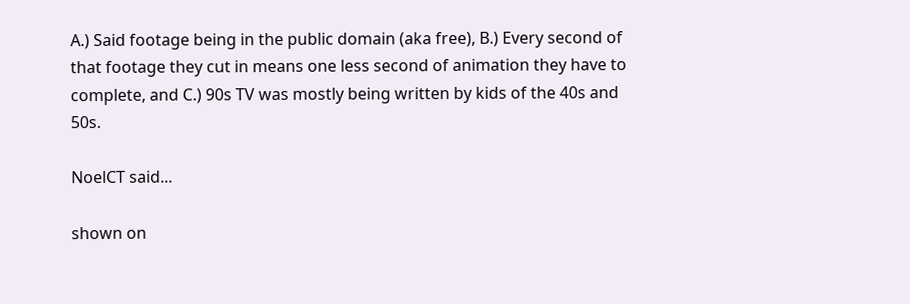A.) Said footage being in the public domain (aka free), B.) Every second of that footage they cut in means one less second of animation they have to complete, and C.) 90s TV was mostly being written by kids of the 40s and 50s.

NoelCT said...

shown on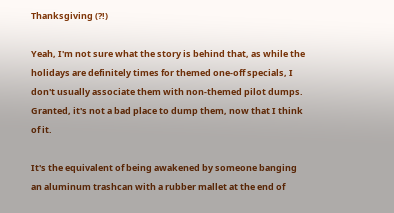Thanksgiving (?!)

Yeah, I'm not sure what the story is behind that, as while the holidays are definitely times for themed one-off specials, I don't usually associate them with non-themed pilot dumps. Granted, it's not a bad place to dump them, now that I think of it.

It's the equivalent of being awakened by someone banging an aluminum trashcan with a rubber mallet at the end of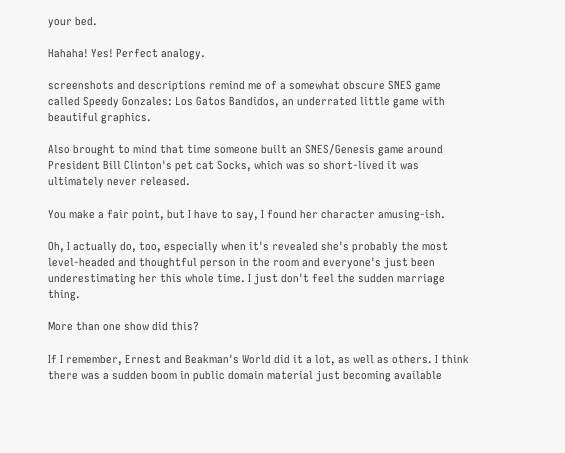your bed.

Hahaha! Yes! Perfect analogy.

screenshots and descriptions remind me of a somewhat obscure SNES game called Speedy Gonzales: Los Gatos Bandidos, an underrated little game with beautiful graphics.

Also brought to mind that time someone built an SNES/Genesis game around President Bill Clinton's pet cat Socks, which was so short-lived it was ultimately never released.

You make a fair point, but I have to say, I found her character amusing-ish.

Oh, I actually do, too, especially when it's revealed she's probably the most level-headed and thoughtful person in the room and everyone's just been underestimating her this whole time. I just don't feel the sudden marriage thing.

More than one show did this?

If I remember, Ernest and Beakman's World did it a lot, as well as others. I think there was a sudden boom in public domain material just becoming available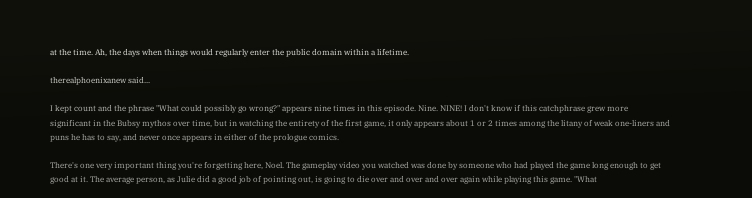at the time. Ah, the days when things would regularly enter the public domain within a lifetime.

therealphoenixanew said...

I kept count and the phrase "What could possibly go wrong?" appears nine times in this episode. Nine. NINE! I don't know if this catchphrase grew more significant in the Bubsy mythos over time, but in watching the entirety of the first game, it only appears about 1 or 2 times among the litany of weak one-liners and puns he has to say, and never once appears in either of the prologue comics.

There's one very important thing you're forgetting here, Noel. The gameplay video you watched was done by someone who had played the game long enough to get good at it. The average person, as Julie did a good job of pointing out, is going to die over and over and over again while playing this game. "What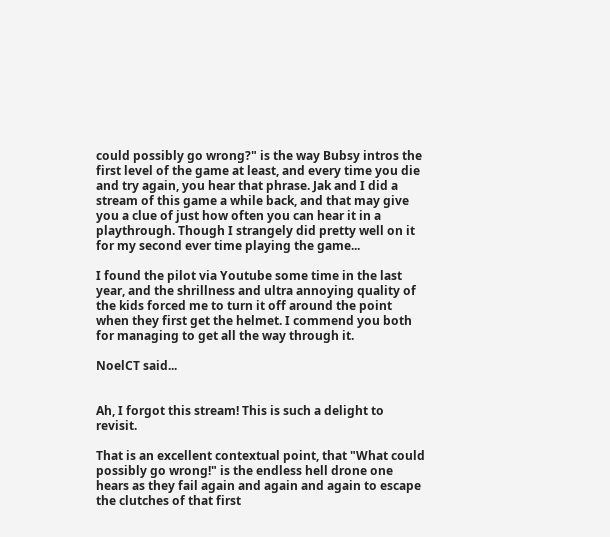could possibly go wrong?" is the way Bubsy intros the first level of the game at least, and every time you die and try again, you hear that phrase. Jak and I did a stream of this game a while back, and that may give you a clue of just how often you can hear it in a playthrough. Though I strangely did pretty well on it for my second ever time playing the game...

I found the pilot via Youtube some time in the last year, and the shrillness and ultra annoying quality of the kids forced me to turn it off around the point when they first get the helmet. I commend you both for managing to get all the way through it.

NoelCT said...


Ah, I forgot this stream! This is such a delight to revisit.

That is an excellent contextual point, that "What could possibly go wrong!" is the endless hell drone one hears as they fail again and again and again to escape the clutches of that first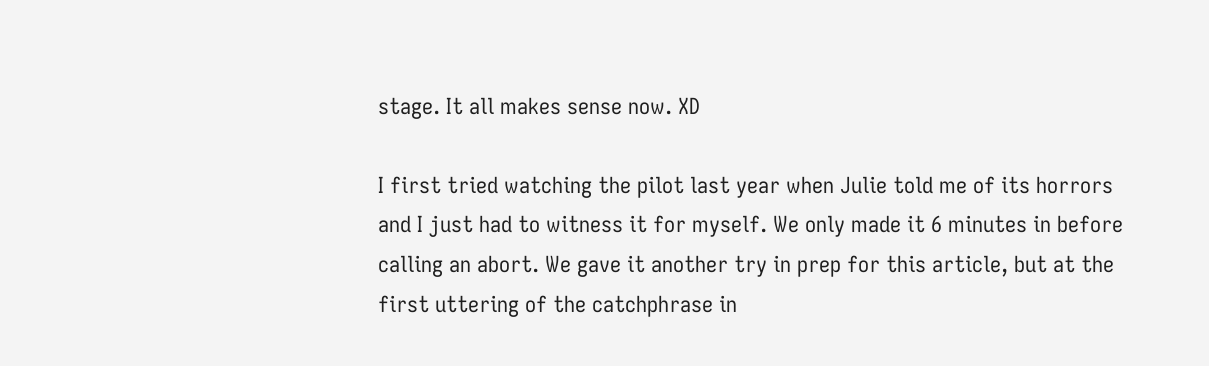stage. It all makes sense now. XD

I first tried watching the pilot last year when Julie told me of its horrors and I just had to witness it for myself. We only made it 6 minutes in before calling an abort. We gave it another try in prep for this article, but at the first uttering of the catchphrase in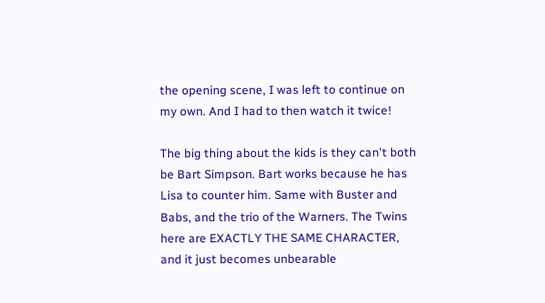the opening scene, I was left to continue on my own. And I had to then watch it twice!

The big thing about the kids is they can't both be Bart Simpson. Bart works because he has Lisa to counter him. Same with Buster and Babs, and the trio of the Warners. The Twins here are EXACTLY THE SAME CHARACTER, and it just becomes unbearable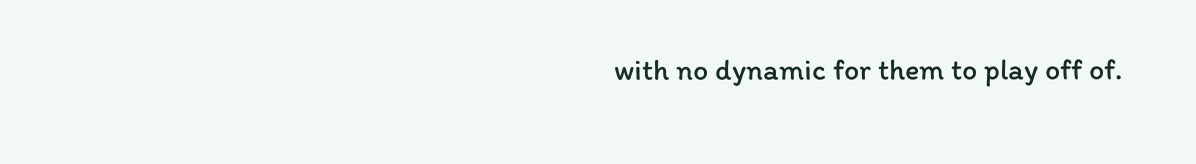with no dynamic for them to play off of.